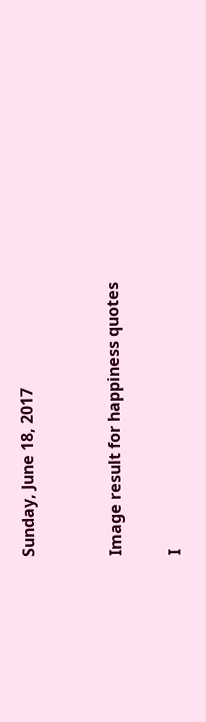Sunday, June 18, 2017


Image result for happiness quotes

I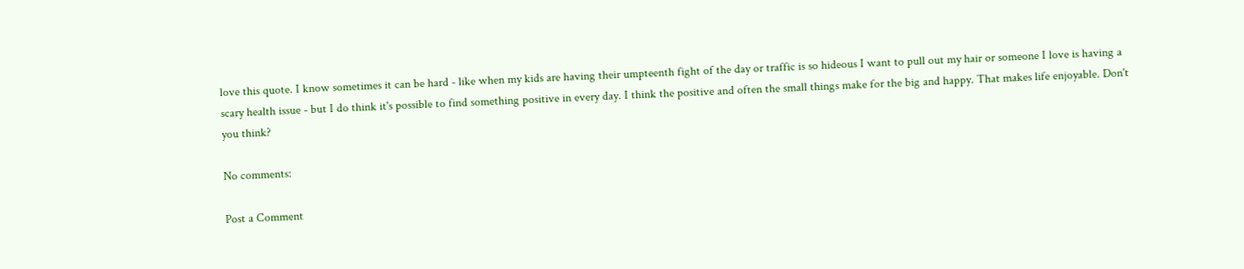love this quote. I know sometimes it can be hard - like when my kids are having their umpteenth fight of the day or traffic is so hideous I want to pull out my hair or someone I love is having a scary health issue - but I do think it's possible to find something positive in every day. I think the positive and often the small things make for the big and happy. That makes life enjoyable. Don't you think?

No comments:

Post a Comment